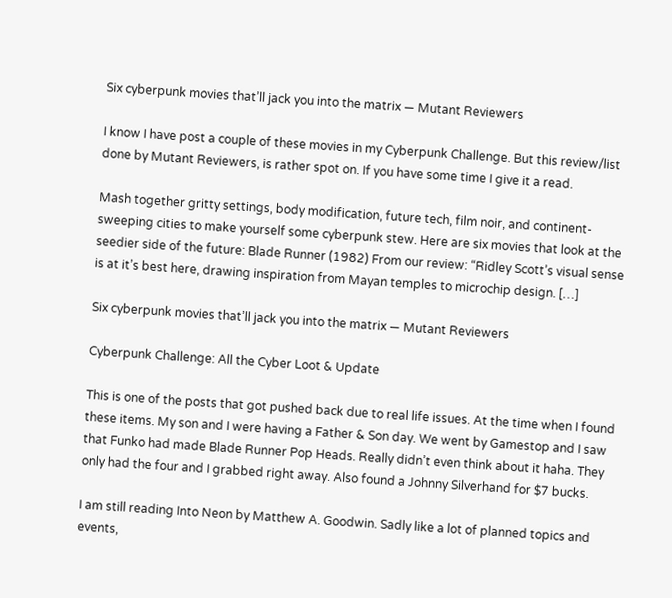Six cyberpunk movies that’ll jack you into the matrix — Mutant Reviewers

I know I have post a couple of these movies in my Cyberpunk Challenge. But this review/list done by Mutant Reviewers, is rather spot on. If you have some time I give it a read.

Mash together gritty settings, body modification, future tech, film noir, and continent-sweeping cities to make yourself some cyberpunk stew. Here are six movies that look at the seedier side of the future: Blade Runner (1982) From our review: “Ridley Scott’s visual sense is at it’s best here, drawing inspiration from Mayan temples to microchip design. […]

Six cyberpunk movies that’ll jack you into the matrix — Mutant Reviewers

Cyberpunk Challenge: All the Cyber Loot & Update

This is one of the posts that got pushed back due to real life issues. At the time when I found these items. My son and I were having a Father & Son day. We went by Gamestop and I saw that Funko had made Blade Runner Pop Heads. Really didn’t even think about it haha. They only had the four and I grabbed right away. Also found a Johnny Silverhand for $7 bucks.

I am still reading Into Neon by Matthew A. Goodwin. Sadly like a lot of planned topics and events,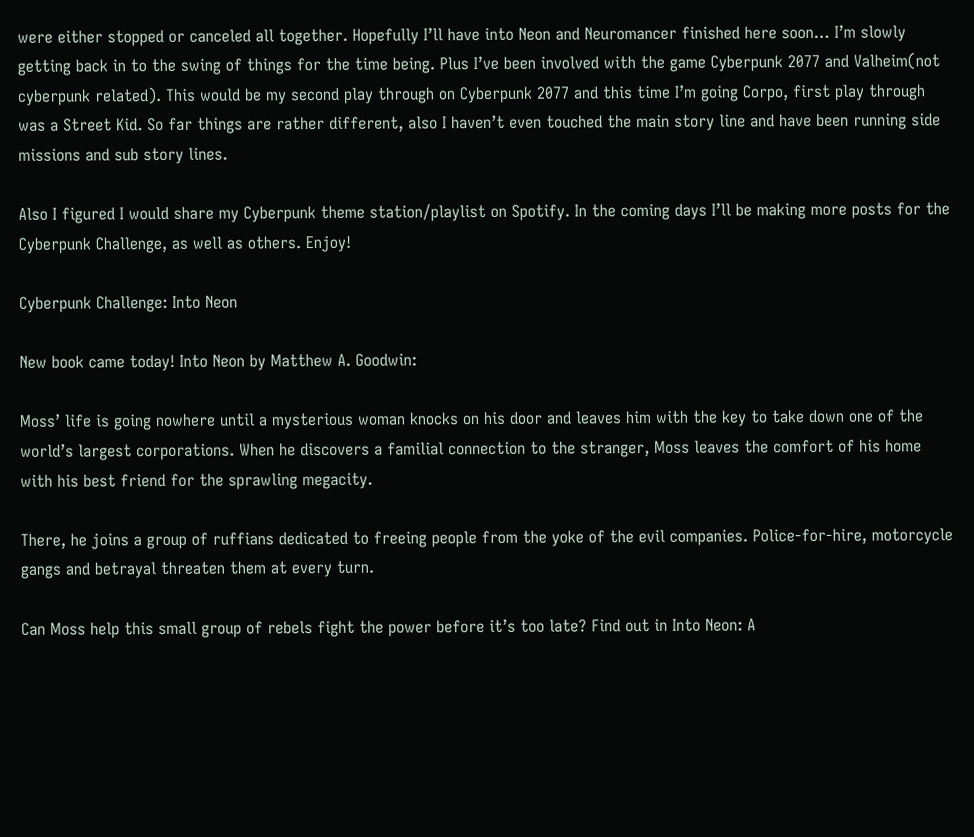were either stopped or canceled all together. Hopefully I’ll have into Neon and Neuromancer finished here soon… I’m slowly getting back in to the swing of things for the time being. Plus I’ve been involved with the game Cyberpunk 2077 and Valheim(not cyberpunk related). This would be my second play through on Cyberpunk 2077 and this time I’m going Corpo, first play through was a Street Kid. So far things are rather different, also I haven’t even touched the main story line and have been running side missions and sub story lines.

Also I figured I would share my Cyberpunk theme station/playlist on Spotify. In the coming days I’ll be making more posts for the Cyberpunk Challenge, as well as others. Enjoy!

Cyberpunk Challenge: Into Neon

New book came today! Into Neon by Matthew A. Goodwin:

Moss’ life is going nowhere until a mysterious woman knocks on his door and leaves him with the key to take down one of the world’s largest corporations. When he discovers a familial connection to the stranger, Moss leaves the comfort of his home with his best friend for the sprawling megacity.

There, he joins a group of ruffians dedicated to freeing people from the yoke of the evil companies. Police-for-hire, motorcycle gangs and betrayal threaten them at every turn.

Can Moss help this small group of rebels fight the power before it’s too late? Find out in Into Neon: A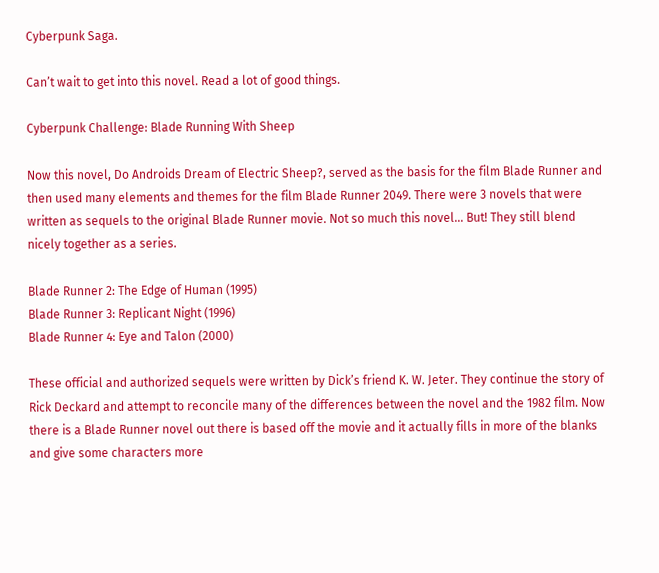Cyberpunk Saga.

Can’t wait to get into this novel. Read a lot of good things.

Cyberpunk Challenge: Blade Running With Sheep

Now this novel, Do Androids Dream of Electric Sheep?, served as the basis for the film Blade Runner and then used many elements and themes for the film Blade Runner 2049. There were 3 novels that were written as sequels to the original Blade Runner movie. Not so much this novel… But! They still blend nicely together as a series.

Blade Runner 2: The Edge of Human (1995)
Blade Runner 3: Replicant Night (1996)
Blade Runner 4: Eye and Talon (2000)

These official and authorized sequels were written by Dick’s friend K. W. Jeter. They continue the story of Rick Deckard and attempt to reconcile many of the differences between the novel and the 1982 film. Now there is a Blade Runner novel out there is based off the movie and it actually fills in more of the blanks and give some characters more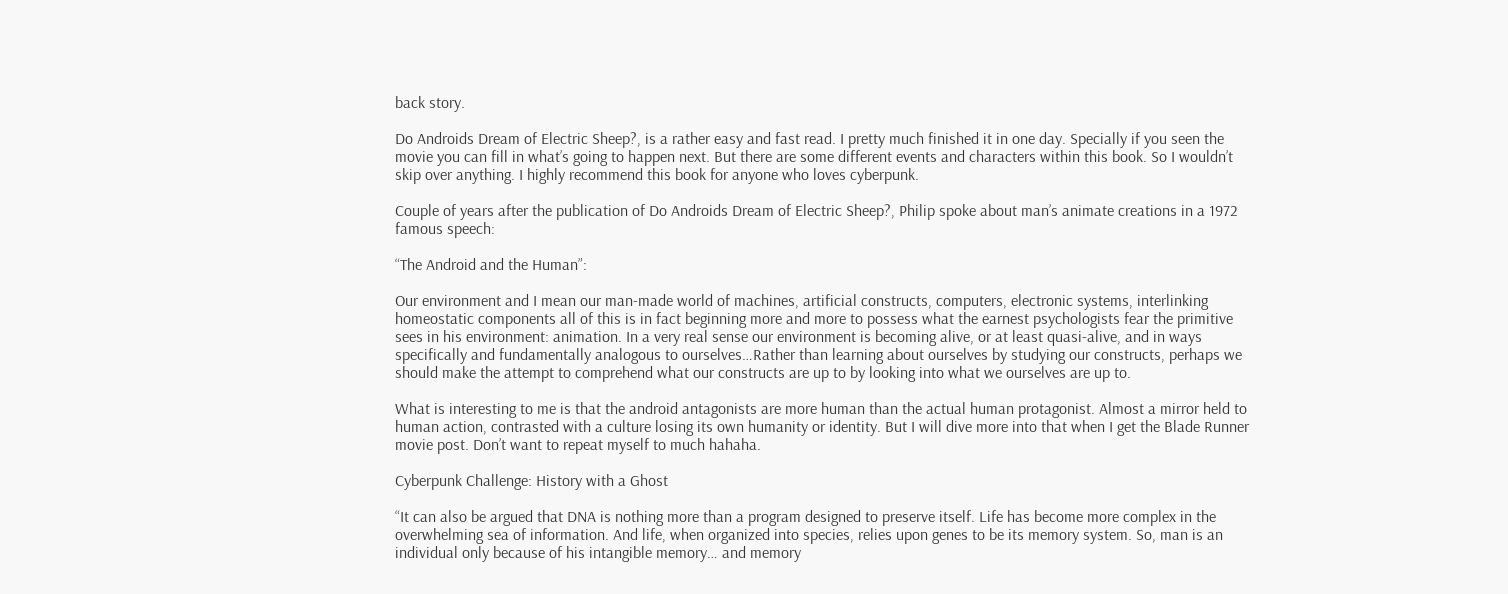back story.

Do Androids Dream of Electric Sheep?, is a rather easy and fast read. I pretty much finished it in one day. Specially if you seen the movie you can fill in what’s going to happen next. But there are some different events and characters within this book. So I wouldn’t skip over anything. I highly recommend this book for anyone who loves cyberpunk.

Couple of years after the publication of Do Androids Dream of Electric Sheep?, Philip spoke about man’s animate creations in a 1972 famous speech:

“The Android and the Human”:

Our environment and I mean our man-made world of machines, artificial constructs, computers, electronic systems, interlinking homeostatic components all of this is in fact beginning more and more to possess what the earnest psychologists fear the primitive sees in his environment: animation. In a very real sense our environment is becoming alive, or at least quasi-alive, and in ways specifically and fundamentally analogous to ourselves…Rather than learning about ourselves by studying our constructs, perhaps we should make the attempt to comprehend what our constructs are up to by looking into what we ourselves are up to.

What is interesting to me is that the android antagonists are more human than the actual human protagonist. Almost a mirror held to human action, contrasted with a culture losing its own humanity or identity. But I will dive more into that when I get the Blade Runner movie post. Don’t want to repeat myself to much hahaha.

Cyberpunk Challenge: History with a Ghost

“It can also be argued that DNA is nothing more than a program designed to preserve itself. Life has become more complex in the overwhelming sea of information. And life, when organized into species, relies upon genes to be its memory system. So, man is an individual only because of his intangible memory… and memory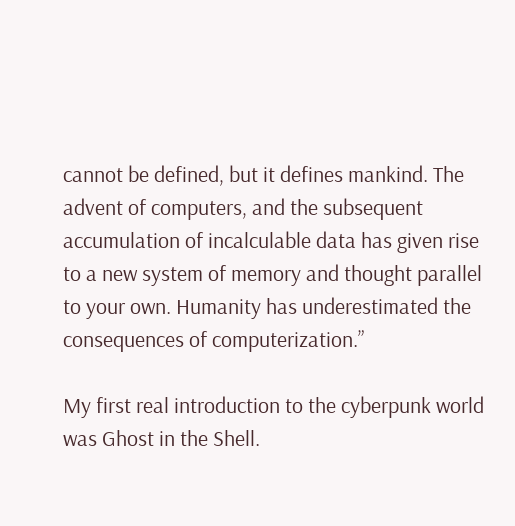cannot be defined, but it defines mankind. The advent of computers, and the subsequent accumulation of incalculable data has given rise to a new system of memory and thought parallel to your own. Humanity has underestimated the consequences of computerization.”

My first real introduction to the cyberpunk world was Ghost in the Shell.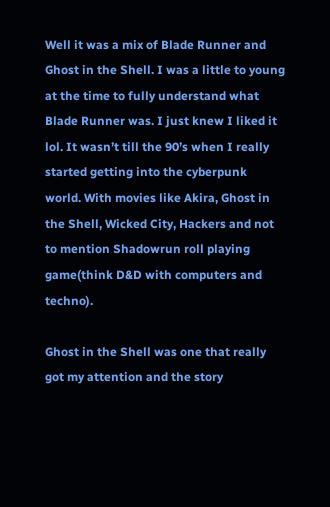Well it was a mix of Blade Runner and Ghost in the Shell. I was a little to young at the time to fully understand what Blade Runner was. I just knew I liked it lol. It wasn’t till the 90’s when I really started getting into the cyberpunk world. With movies like Akira, Ghost in the Shell, Wicked City, Hackers and not to mention Shadowrun roll playing game(think D&D with computers and techno).

Ghost in the Shell was one that really got my attention and the story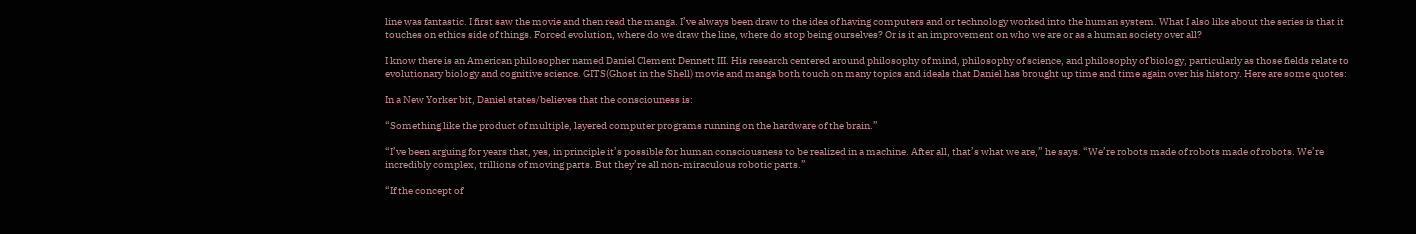line was fantastic. I first saw the movie and then read the manga. I’ve always been draw to the idea of having computers and or technology worked into the human system. What I also like about the series is that it touches on ethics side of things. Forced evolution, where do we draw the line, where do stop being ourselves? Or is it an improvement on who we are or as a human society over all?

I know there is an American philosopher named Daniel Clement Dennett III. His research centered around philosophy of mind, philosophy of science, and philosophy of biology, particularly as those fields relate to evolutionary biology and cognitive science. GITS(Ghost in the Shell) movie and manga both touch on many topics and ideals that Daniel has brought up time and time again over his history. Here are some quotes:

In a New Yorker bit, Daniel states/believes that the consciouness is:

“Something like the product of multiple, layered computer programs running on the hardware of the brain.”

“I’ve been arguing for years that, yes, in principle it’s possible for human consciousness to be realized in a machine. After all, that’s what we are,” he says. “We’re robots made of robots made of robots. We’re incredibly complex, trillions of moving parts. But they’re all non-miraculous robotic parts.”

“If the concept of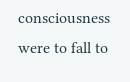consciousness were to fall to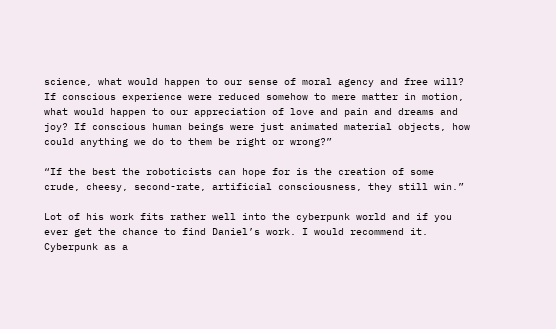science, what would happen to our sense of moral agency and free will? If conscious experience were reduced somehow to mere matter in motion, what would happen to our appreciation of love and pain and dreams and joy? If conscious human beings were just animated material objects, how could anything we do to them be right or wrong?”

“If the best the roboticists can hope for is the creation of some crude, cheesy, second-rate, artificial consciousness, they still win.”

Lot of his work fits rather well into the cyberpunk world and if you ever get the chance to find Daniel’s work. I would recommend it. Cyberpunk as a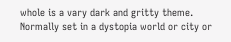whole is a vary dark and gritty theme. Normally set in a dystopia world or city or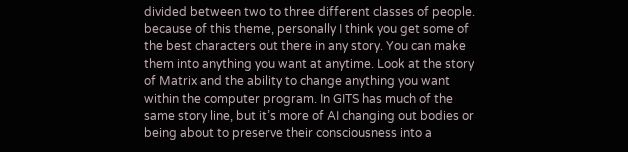divided between two to three different classes of people. because of this theme, personally I think you get some of the best characters out there in any story. You can make them into anything you want at anytime. Look at the story of Matrix and the ability to change anything you want within the computer program. In GITS has much of the same story line, but it’s more of AI changing out bodies or being about to preserve their consciousness into a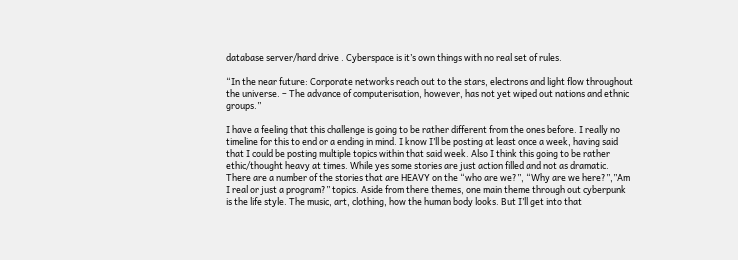database server/hard drive . Cyberspace is it’s own things with no real set of rules.

“In the near future: Corporate networks reach out to the stars, electrons and light flow throughout the universe. – The advance of computerisation, however, has not yet wiped out nations and ethnic groups.”

I have a feeling that this challenge is going to be rather different from the ones before. I really no timeline for this to end or a ending in mind. I know I’ll be posting at least once a week, having said that I could be posting multiple topics within that said week. Also I think this going to be rather ethic/thought heavy at times. While yes some stories are just action filled and not as dramatic. There are a number of the stories that are HEAVY on the “who are we?”, “Why are we here?”,”Am I real or just a program?” topics. Aside from there themes, one main theme through out cyberpunk is the life style. The music, art, clothing, how the human body looks. But I’ll get into that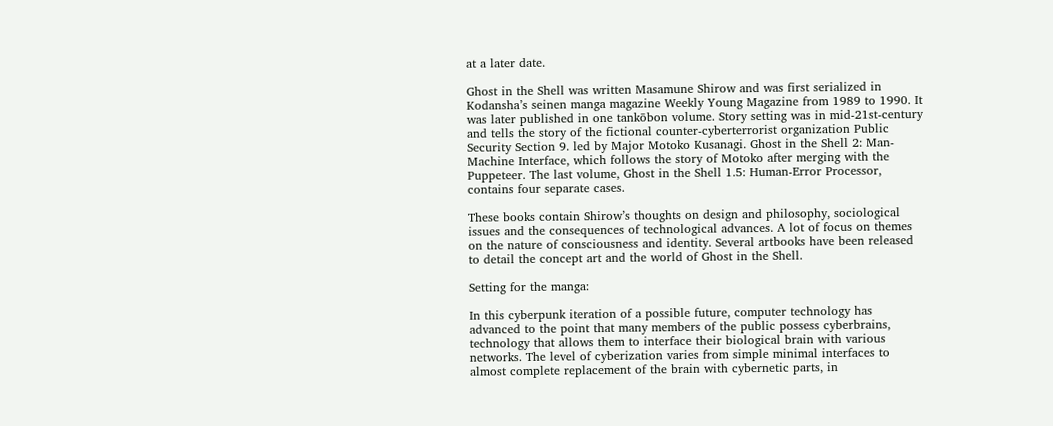at a later date.

Ghost in the Shell was written Masamune Shirow and was first serialized in Kodansha’s seinen manga magazine Weekly Young Magazine from 1989 to 1990. It was later published in one tankōbon volume. Story setting was in mid-21st-century and tells the story of the fictional counter-cyberterrorist organization Public Security Section 9. led by Major Motoko Kusanagi. Ghost in the Shell 2: Man-Machine Interface, which follows the story of Motoko after merging with the Puppeteer. The last volume, Ghost in the Shell 1.5: Human-Error Processor, contains four separate cases.

These books contain Shirow’s thoughts on design and philosophy, sociological issues and the consequences of technological advances. A lot of focus on themes on the nature of consciousness and identity. Several artbooks have been released to detail the concept art and the world of Ghost in the Shell.

Setting for the manga:

In this cyberpunk iteration of a possible future, computer technology has advanced to the point that many members of the public possess cyberbrains, technology that allows them to interface their biological brain with various networks. The level of cyberization varies from simple minimal interfaces to almost complete replacement of the brain with cybernetic parts, in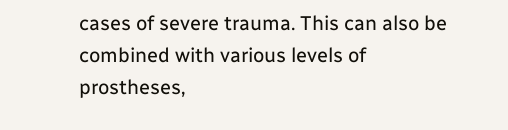cases of severe trauma. This can also be combined with various levels of prostheses,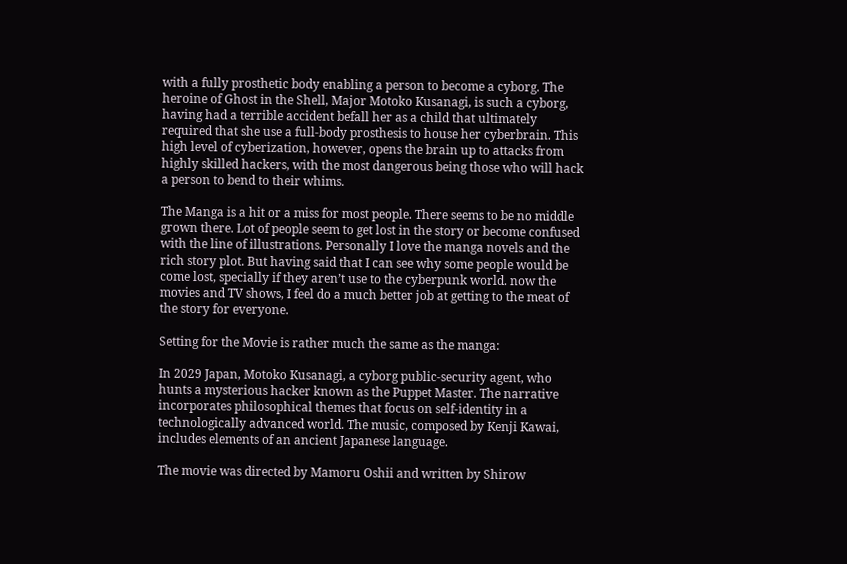with a fully prosthetic body enabling a person to become a cyborg. The heroine of Ghost in the Shell, Major Motoko Kusanagi, is such a cyborg, having had a terrible accident befall her as a child that ultimately required that she use a full-body prosthesis to house her cyberbrain. This high level of cyberization, however, opens the brain up to attacks from highly skilled hackers, with the most dangerous being those who will hack a person to bend to their whims.

The Manga is a hit or a miss for most people. There seems to be no middle grown there. Lot of people seem to get lost in the story or become confused with the line of illustrations. Personally I love the manga novels and the rich story plot. But having said that I can see why some people would be come lost, specially if they aren’t use to the cyberpunk world. now the movies and TV shows, I feel do a much better job at getting to the meat of the story for everyone.

Setting for the Movie is rather much the same as the manga:

In 2029 Japan, Motoko Kusanagi, a cyborg public-security agent, who hunts a mysterious hacker known as the Puppet Master. The narrative incorporates philosophical themes that focus on self-identity in a technologically advanced world. The music, composed by Kenji Kawai, includes elements of an ancient Japanese language.

The movie was directed by Mamoru Oshii and written by Shirow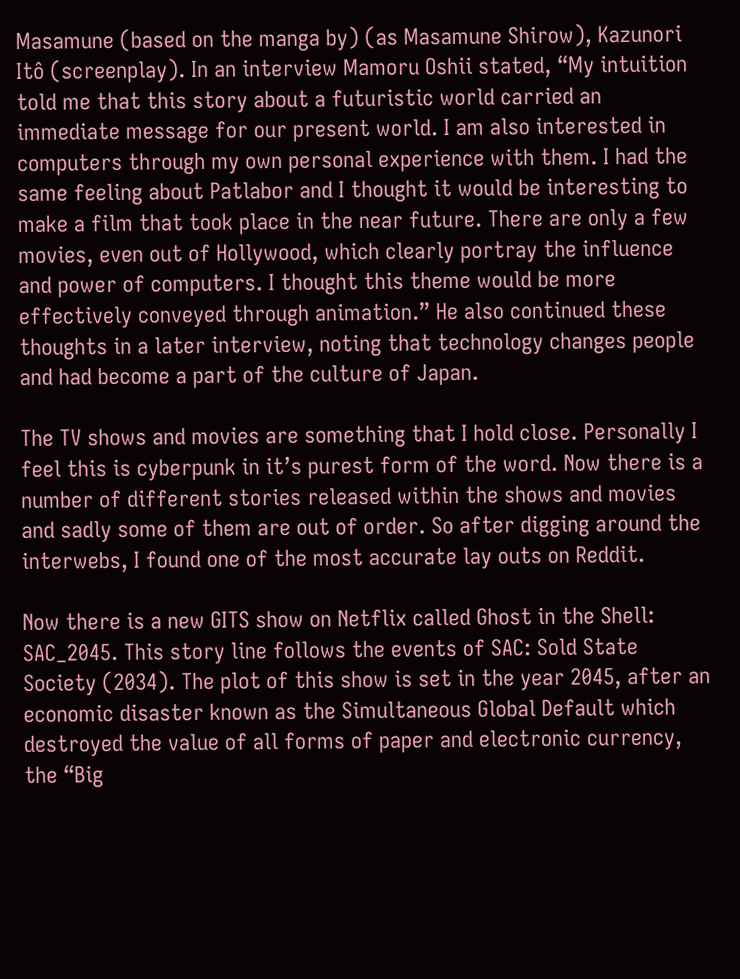Masamune (based on the manga by) (as Masamune Shirow), Kazunori Itô (screenplay). In an interview Mamoru Oshii stated, “My intuition told me that this story about a futuristic world carried an immediate message for our present world. I am also interested in computers through my own personal experience with them. I had the same feeling about Patlabor and I thought it would be interesting to make a film that took place in the near future. There are only a few movies, even out of Hollywood, which clearly portray the influence and power of computers. I thought this theme would be more effectively conveyed through animation.” He also continued these thoughts in a later interview, noting that technology changes people and had become a part of the culture of Japan.

The TV shows and movies are something that I hold close. Personally I feel this is cyberpunk in it’s purest form of the word. Now there is a number of different stories released within the shows and movies and sadly some of them are out of order. So after digging around the interwebs, I found one of the most accurate lay outs on Reddit.

Now there is a new GITS show on Netflix called Ghost in the Shell: SAC_2045. This story line follows the events of SAC: Sold State Society (2034). The plot of this show is set in the year 2045, after an economic disaster known as the Simultaneous Global Default which destroyed the value of all forms of paper and electronic currency, the “Big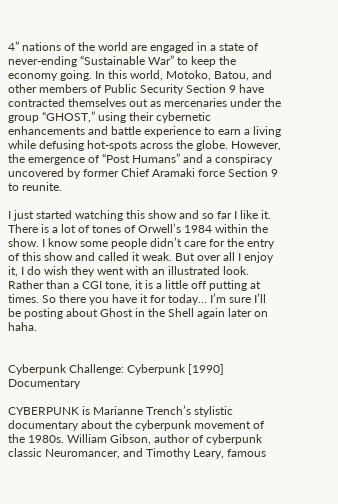4” nations of the world are engaged in a state of never-ending “Sustainable War” to keep the economy going. In this world, Motoko, Batou, and other members of Public Security Section 9 have contracted themselves out as mercenaries under the group “GHOST,” using their cybernetic enhancements and battle experience to earn a living while defusing hot-spots across the globe. However, the emergence of “Post Humans” and a conspiracy uncovered by former Chief Aramaki force Section 9 to reunite.

I just started watching this show and so far I like it. There is a lot of tones of Orwell’s 1984 within the show. I know some people didn’t care for the entry of this show and called it weak. But over all I enjoy it, I do wish they went with an illustrated look. Rather than a CGI tone, it is a little off putting at times. So there you have it for today… I’m sure I’ll be posting about Ghost in the Shell again later on haha.


Cyberpunk Challenge: Cyberpunk [1990] Documentary

CYBERPUNK is Marianne Trench’s stylistic documentary about the cyberpunk movement of the 1980s. William Gibson, author of cyberpunk classic Neuromancer, and Timothy Leary, famous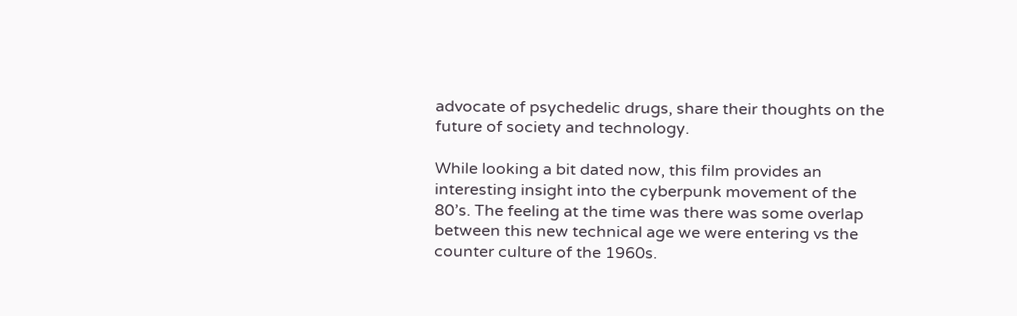advocate of psychedelic drugs, share their thoughts on the future of society and technology.

While looking a bit dated now, this film provides an interesting insight into the cyberpunk movement of the 80’s. The feeling at the time was there was some overlap between this new technical age we were entering vs the counter culture of the 1960s.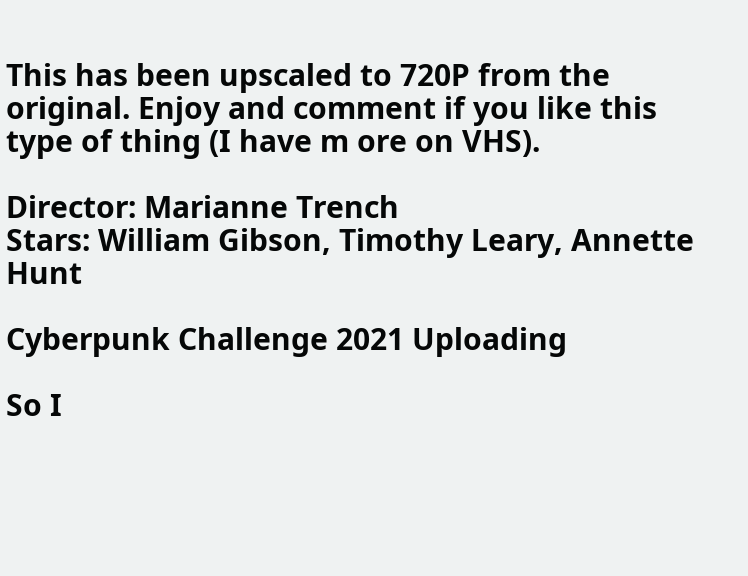This has been upscaled to 720P from the original. Enjoy and comment if you like this type of thing (I have m ore on VHS).

Director: Marianne Trench
Stars: William Gibson, Timothy Leary, Annette Hunt

Cyberpunk Challenge 2021 Uploading

So I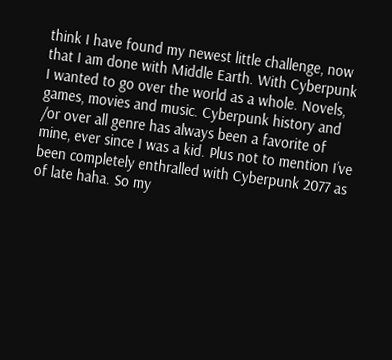think I have found my newest little challenge, now that I am done with Middle Earth. With Cyberpunk I wanted to go over the world as a whole. Novels, games, movies and music. Cyberpunk history and /or over all genre has always been a favorite of mine, ever since I was a kid. Plus not to mention I’ve been completely enthralled with Cyberpunk 2077 as of late haha. So my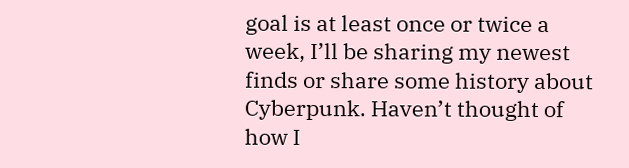goal is at least once or twice a week, I’ll be sharing my newest finds or share some history about Cyberpunk. Haven’t thought of how I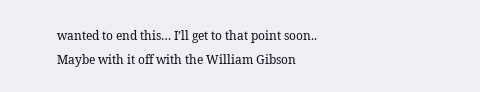wanted to end this… I’ll get to that point soon.. Maybe with it off with the William Gibson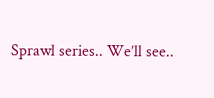Sprawl series.. We’ll see..